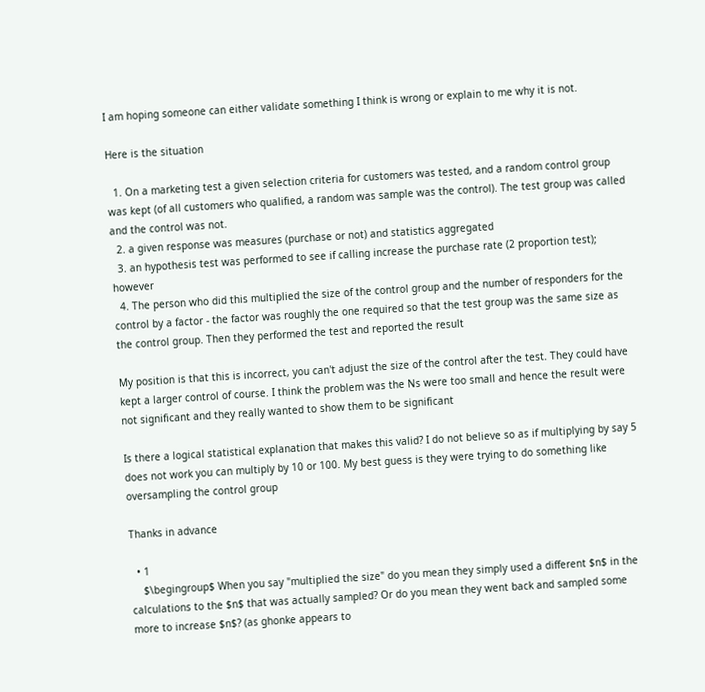I am hoping someone can either validate something I think is wrong or explain to me why it is not.

Here is the situation

  1. On a marketing test a given selection criteria for customers was tested, and a random control group was kept (of all customers who qualified, a random was sample was the control). The test group was called and the control was not.
  2. a given response was measures (purchase or not) and statistics aggregated
  3. an hypothesis test was performed to see if calling increase the purchase rate (2 proportion test); however
  4. The person who did this multiplied the size of the control group and the number of responders for the control by a factor - the factor was roughly the one required so that the test group was the same size as the control group. Then they performed the test and reported the result

My position is that this is incorrect, you can't adjust the size of the control after the test. They could have kept a larger control of course. I think the problem was the Ns were too small and hence the result were not significant and they really wanted to show them to be significant

Is there a logical statistical explanation that makes this valid? I do not believe so as if multiplying by say 5 does not work you can multiply by 10 or 100. My best guess is they were trying to do something like oversampling the control group

Thanks in advance

  • 1
    $\begingroup$ When you say "multiplied the size" do you mean they simply used a different $n$ in the calculations to the $n$ that was actually sampled? Or do you mean they went back and sampled some more to increase $n$? (as ghonke appears to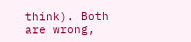think). Both are wrong,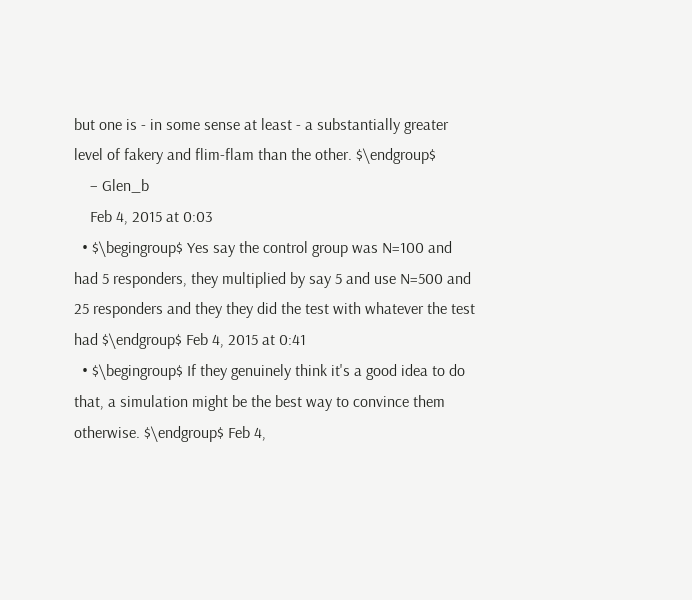but one is - in some sense at least - a substantially greater level of fakery and flim-flam than the other. $\endgroup$
    – Glen_b
    Feb 4, 2015 at 0:03
  • $\begingroup$ Yes say the control group was N=100 and had 5 responders, they multiplied by say 5 and use N=500 and 25 responders and they they did the test with whatever the test had $\endgroup$ Feb 4, 2015 at 0:41
  • $\begingroup$ If they genuinely think it's a good idea to do that, a simulation might be the best way to convince them otherwise. $\endgroup$ Feb 4,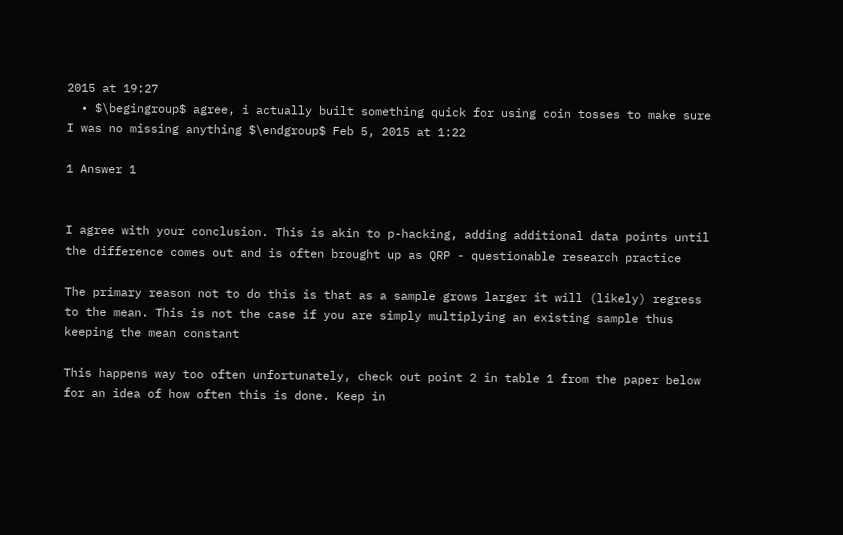2015 at 19:27
  • $\begingroup$ agree, i actually built something quick for using coin tosses to make sure I was no missing anything $\endgroup$ Feb 5, 2015 at 1:22

1 Answer 1


I agree with your conclusion. This is akin to p-hacking, adding additional data points until the difference comes out and is often brought up as QRP - questionable research practice

The primary reason not to do this is that as a sample grows larger it will (likely) regress to the mean. This is not the case if you are simply multiplying an existing sample thus keeping the mean constant

This happens way too often unfortunately, check out point 2 in table 1 from the paper below for an idea of how often this is done. Keep in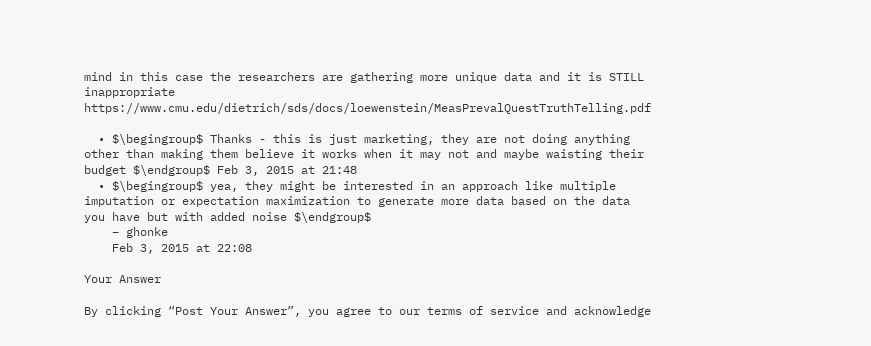mind in this case the researchers are gathering more unique data and it is STILL inappropriate https://www.cmu.edu/dietrich/sds/docs/loewenstein/MeasPrevalQuestTruthTelling.pdf

  • $\begingroup$ Thanks - this is just marketing, they are not doing anything other than making them believe it works when it may not and maybe waisting their budget $\endgroup$ Feb 3, 2015 at 21:48
  • $\begingroup$ yea, they might be interested in an approach like multiple imputation or expectation maximization to generate more data based on the data you have but with added noise $\endgroup$
    – ghonke
    Feb 3, 2015 at 22:08

Your Answer

By clicking “Post Your Answer”, you agree to our terms of service and acknowledge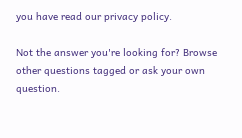you have read our privacy policy.

Not the answer you're looking for? Browse other questions tagged or ask your own question.